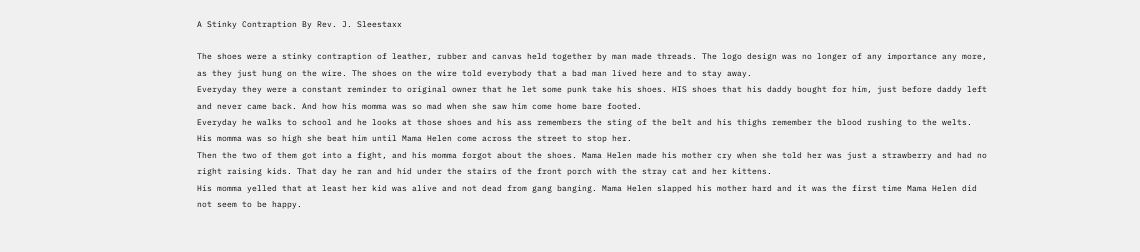A Stinky Contraption By Rev. J. Sleestaxx

The shoes were a stinky contraption of leather, rubber and canvas held together by man made threads. The logo design was no longer of any importance any more, as they just hung on the wire. The shoes on the wire told everybody that a bad man lived here and to stay away.
Everyday they were a constant reminder to original owner that he let some punk take his shoes. HIS shoes that his daddy bought for him, just before daddy left and never came back. And how his momma was so mad when she saw him come home bare footed.
Everyday he walks to school and he looks at those shoes and his ass remembers the sting of the belt and his thighs remember the blood rushing to the welts. His momma was so high she beat him until Mama Helen come across the street to stop her.
Then the two of them got into a fight, and his momma forgot about the shoes. Mama Helen made his mother cry when she told her was just a strawberry and had no right raising kids. That day he ran and hid under the stairs of the front porch with the stray cat and her kittens.
His momma yelled that at least her kid was alive and not dead from gang banging. Mama Helen slapped his mother hard and it was the first time Mama Helen did not seem to be happy.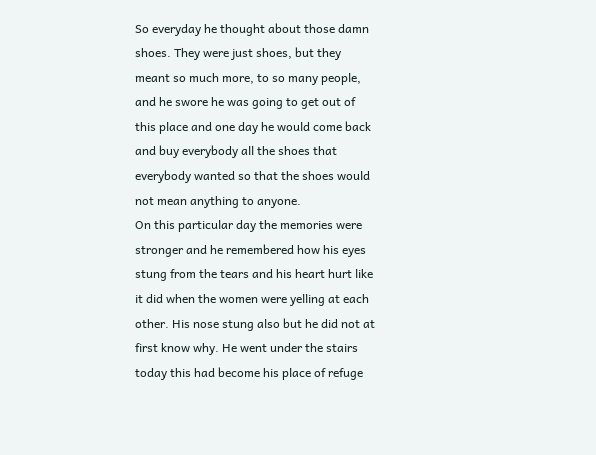So everyday he thought about those damn shoes. They were just shoes, but they meant so much more, to so many people, and he swore he was going to get out of this place and one day he would come back and buy everybody all the shoes that everybody wanted so that the shoes would not mean anything to anyone.
On this particular day the memories were stronger and he remembered how his eyes stung from the tears and his heart hurt like it did when the women were yelling at each other. His nose stung also but he did not at first know why. He went under the stairs today this had become his place of refuge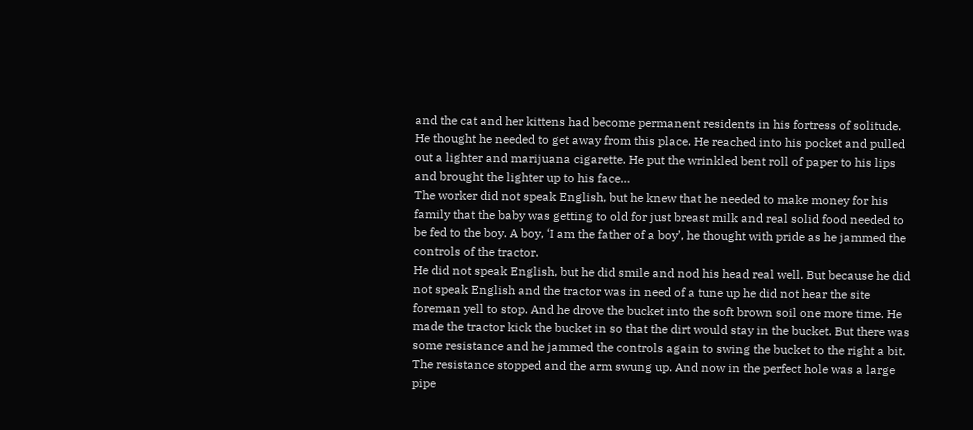and the cat and her kittens had become permanent residents in his fortress of solitude.
He thought he needed to get away from this place. He reached into his pocket and pulled out a lighter and marijuana cigarette. He put the wrinkled bent roll of paper to his lips and brought the lighter up to his face…
The worker did not speak English, but he knew that he needed to make money for his family that the baby was getting to old for just breast milk and real solid food needed to be fed to the boy. A boy, ‘I am the father of a boy’, he thought with pride as he jammed the controls of the tractor.
He did not speak English, but he did smile and nod his head real well. But because he did not speak English and the tractor was in need of a tune up he did not hear the site foreman yell to stop. And he drove the bucket into the soft brown soil one more time. He made the tractor kick the bucket in so that the dirt would stay in the bucket. But there was some resistance and he jammed the controls again to swing the bucket to the right a bit. The resistance stopped and the arm swung up. And now in the perfect hole was a large pipe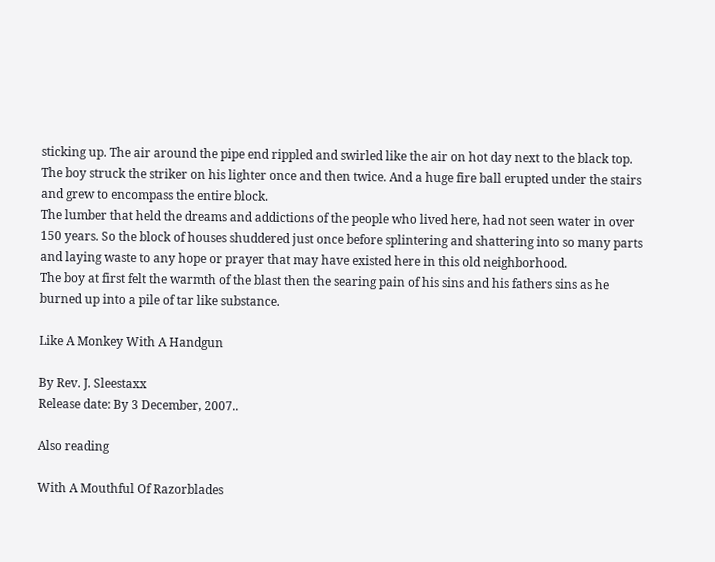sticking up. The air around the pipe end rippled and swirled like the air on hot day next to the black top.
The boy struck the striker on his lighter once and then twice. And a huge fire ball erupted under the stairs and grew to encompass the entire block.
The lumber that held the dreams and addictions of the people who lived here, had not seen water in over 150 years. So the block of houses shuddered just once before splintering and shattering into so many parts and laying waste to any hope or prayer that may have existed here in this old neighborhood.
The boy at first felt the warmth of the blast then the searing pain of his sins and his fathers sins as he burned up into a pile of tar like substance.

Like A Monkey With A Handgun

By Rev. J. Sleestaxx
Release date: By 3 December, 2007..

Also reading

With A Mouthful Of Razorblades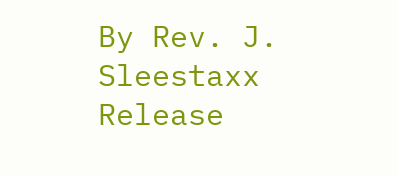By Rev. J. Sleestaxx
Release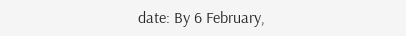date: By 6 February,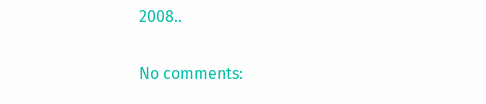2008..

No comments: